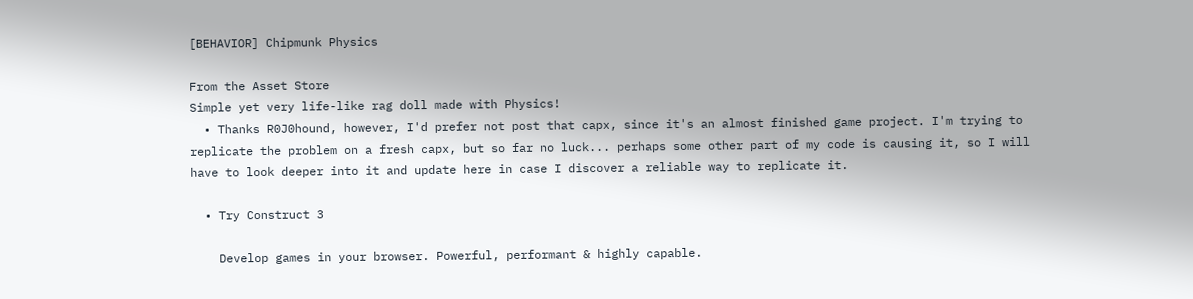[BEHAVIOR] Chipmunk Physics

From the Asset Store
Simple yet very life-like rag doll made with Physics!
  • Thanks R0J0hound, however, I'd prefer not post that capx, since it's an almost finished game project. I'm trying to replicate the problem on a fresh capx, but so far no luck... perhaps some other part of my code is causing it, so I will have to look deeper into it and update here in case I discover a reliable way to replicate it.

  • Try Construct 3

    Develop games in your browser. Powerful, performant & highly capable.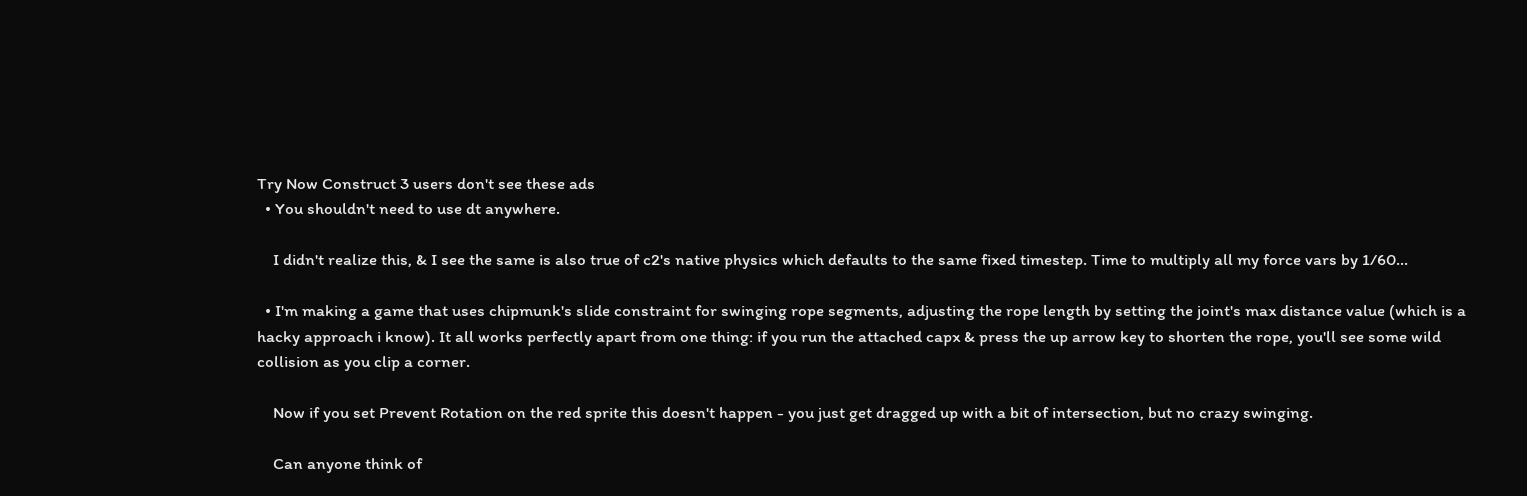Try Now Construct 3 users don't see these ads
  • You shouldn't need to use dt anywhere.

    I didn't realize this, & I see the same is also true of c2's native physics which defaults to the same fixed timestep. Time to multiply all my force vars by 1/60...

  • I'm making a game that uses chipmunk's slide constraint for swinging rope segments, adjusting the rope length by setting the joint's max distance value (which is a hacky approach i know). It all works perfectly apart from one thing: if you run the attached capx & press the up arrow key to shorten the rope, you'll see some wild collision as you clip a corner.

    Now if you set Prevent Rotation on the red sprite this doesn't happen - you just get dragged up with a bit of intersection, but no crazy swinging.

    Can anyone think of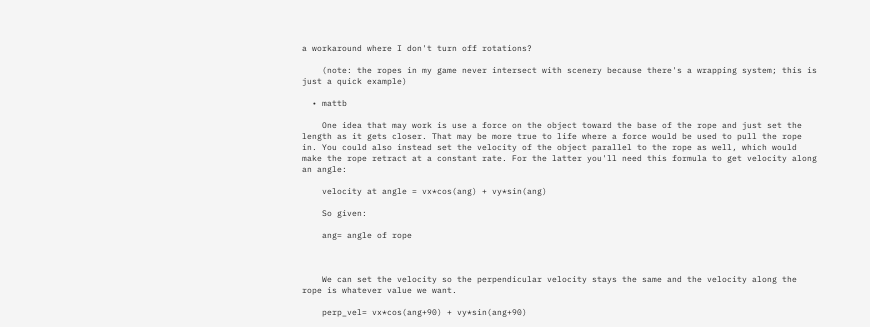a workaround where I don't turn off rotations?

    (note: the ropes in my game never intersect with scenery because there's a wrapping system; this is just a quick example)

  • mattb

    One idea that may work is use a force on the object toward the base of the rope and just set the length as it gets closer. That may be more true to life where a force would be used to pull the rope in. You could also instead set the velocity of the object parallel to the rope as well, which would make the rope retract at a constant rate. For the latter you'll need this formula to get velocity along an angle:

    velocity at angle = vx*cos(ang) + vy*sin(ang)

    So given:

    ang= angle of rope



    We can set the velocity so the perpendicular velocity stays the same and the velocity along the rope is whatever value we want.

    perp_vel= vx*cos(ang+90) + vy*sin(ang+90)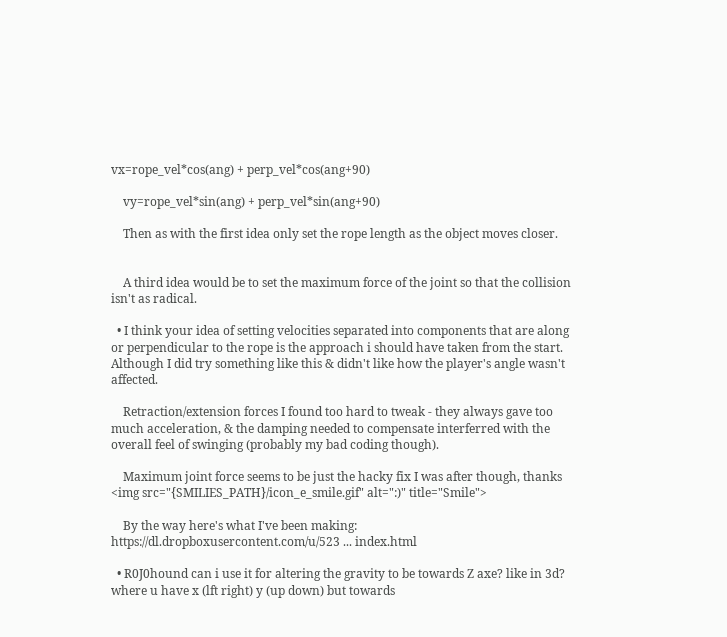vx=rope_vel*cos(ang) + perp_vel*cos(ang+90)

    vy=rope_vel*sin(ang) + perp_vel*sin(ang+90)

    Then as with the first idea only set the rope length as the object moves closer.


    A third idea would be to set the maximum force of the joint so that the collision isn't as radical.

  • I think your idea of setting velocities separated into components that are along or perpendicular to the rope is the approach i should have taken from the start. Although I did try something like this & didn't like how the player's angle wasn't affected.

    Retraction/extension forces I found too hard to tweak - they always gave too much acceleration, & the damping needed to compensate interferred with the overall feel of swinging (probably my bad coding though).

    Maximum joint force seems to be just the hacky fix I was after though, thanks <img src="{SMILIES_PATH}/icon_e_smile.gif" alt=":)" title="Smile">

    By the way here's what I've been making: https://dl.dropboxusercontent.com/u/523 ... index.html

  • R0J0hound can i use it for altering the gravity to be towards Z axe? like in 3d? where u have x (lft right) y (up down) but towards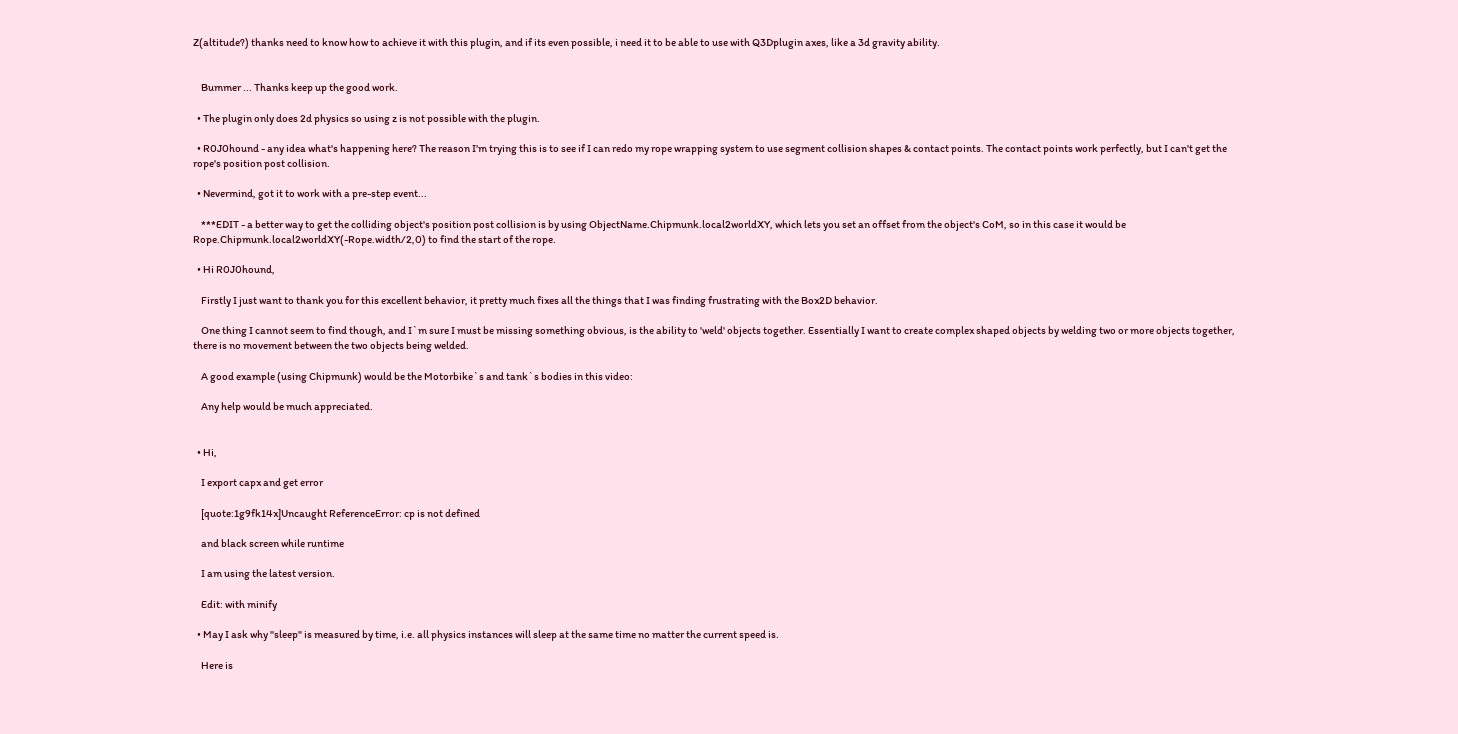Z(altitude?) thanks need to know how to achieve it with this plugin, and if its even possible, i need it to be able to use with Q3Dplugin axes, like a 3d gravity ability.


    Bummer ... Thanks keep up the good work.

  • The plugin only does 2d physics so using z is not possible with the plugin.

  • R0J0hound - any idea what's happening here? The reason I'm trying this is to see if I can redo my rope wrapping system to use segment collision shapes & contact points. The contact points work perfectly, but I can't get the rope's position post collision.

  • Nevermind, got it to work with a pre-step event...

    ***EDIT - a better way to get the colliding object's position post collision is by using ObjectName.Chipmunk.local2worldXY, which lets you set an offset from the object's CoM, so in this case it would be Rope.Chipmunk.local2worldXY(-Rope.width/2,0) to find the start of the rope.

  • Hi R0J0hound,

    Firstly I just want to thank you for this excellent behavior, it pretty much fixes all the things that I was finding frustrating with the Box2D behavior.

    One thing I cannot seem to find though, and I`m sure I must be missing something obvious, is the ability to 'weld' objects together. Essentially I want to create complex shaped objects by welding two or more objects together, there is no movement between the two objects being welded.

    A good example (using Chipmunk) would be the Motorbike`s and tank`s bodies in this video:

    Any help would be much appreciated.


  • Hi,

    I export capx and get error

    [quote:1g9fk14x]Uncaught ReferenceError: cp is not defined

    and black screen while runtime

    I am using the latest version.

    Edit: with minify

  • May I ask why "sleep" is measured by time, i.e. all physics instances will sleep at the same time no matter the current speed is.

    Here is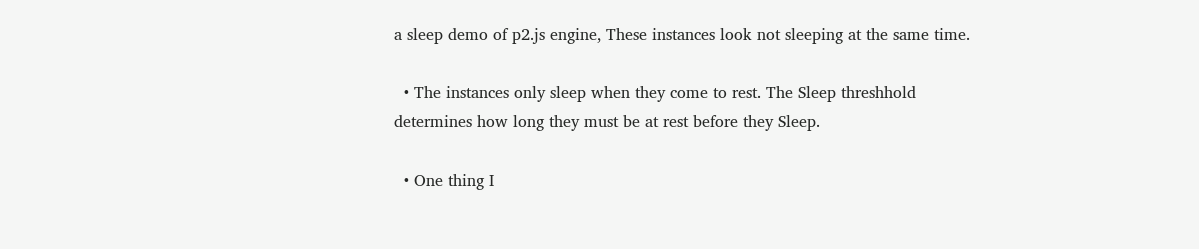a sleep demo of p2.js engine, These instances look not sleeping at the same time.

  • The instances only sleep when they come to rest. The Sleep threshhold determines how long they must be at rest before they Sleep.

  • One thing I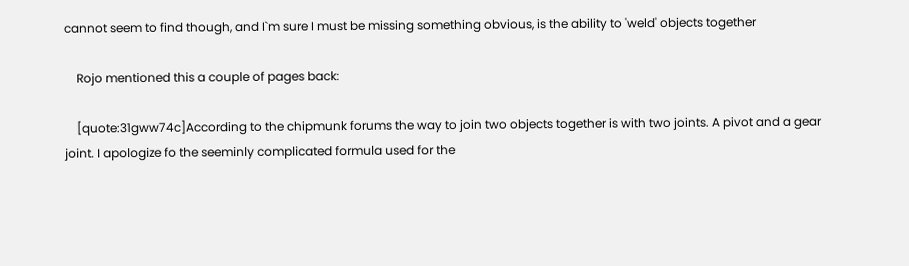cannot seem to find though, and I`m sure I must be missing something obvious, is the ability to 'weld' objects together

    Rojo mentioned this a couple of pages back:

    [quote:31gww74c]According to the chipmunk forums the way to join two objects together is with two joints. A pivot and a gear joint. I apologize fo the seeminly complicated formula used for the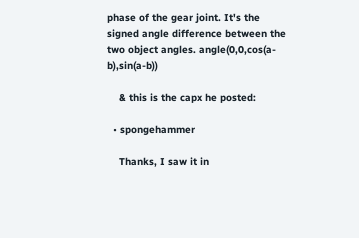phase of the gear joint. It's the signed angle difference between the two object angles. angle(0,0,cos(a-b),sin(a-b))

    & this is the capx he posted:

  • spongehammer

    Thanks, I saw it in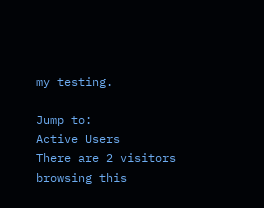my testing.

Jump to:
Active Users
There are 2 visitors browsing this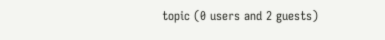topic (0 users and 2 guests)